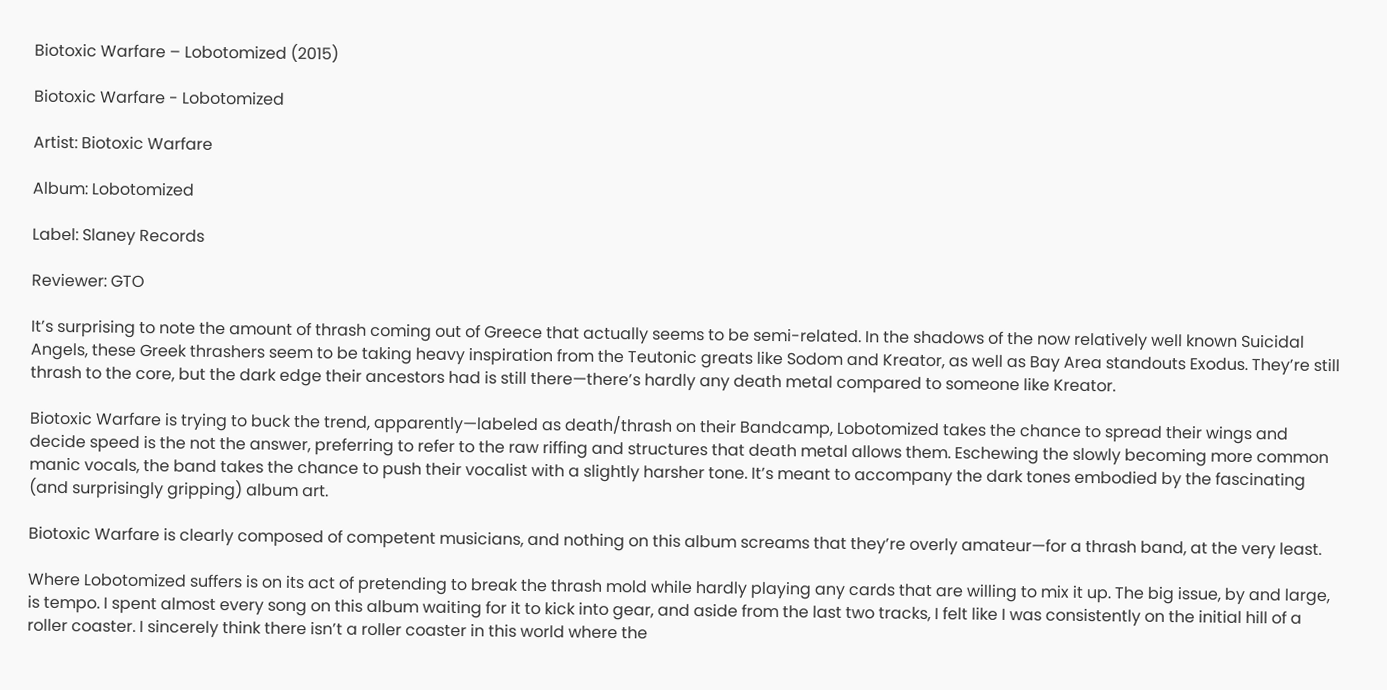Biotoxic Warfare – Lobotomized (2015)

Biotoxic Warfare - Lobotomized

Artist: Biotoxic Warfare

Album: Lobotomized

Label: Slaney Records

Reviewer: GTO

It’s surprising to note the amount of thrash coming out of Greece that actually seems to be semi-related. In the shadows of the now relatively well known Suicidal Angels, these Greek thrashers seem to be taking heavy inspiration from the Teutonic greats like Sodom and Kreator, as well as Bay Area standouts Exodus. They’re still thrash to the core, but the dark edge their ancestors had is still there—there’s hardly any death metal compared to someone like Kreator.

Biotoxic Warfare is trying to buck the trend, apparently—labeled as death/thrash on their Bandcamp, Lobotomized takes the chance to spread their wings and decide speed is the not the answer, preferring to refer to the raw riffing and structures that death metal allows them. Eschewing the slowly becoming more common manic vocals, the band takes the chance to push their vocalist with a slightly harsher tone. It’s meant to accompany the dark tones embodied by the fascinating (and surprisingly gripping) album art.

Biotoxic Warfare is clearly composed of competent musicians, and nothing on this album screams that they’re overly amateur—for a thrash band, at the very least.

Where Lobotomized suffers is on its act of pretending to break the thrash mold while hardly playing any cards that are willing to mix it up. The big issue, by and large, is tempo. I spent almost every song on this album waiting for it to kick into gear, and aside from the last two tracks, I felt like I was consistently on the initial hill of a roller coaster. I sincerely think there isn’t a roller coaster in this world where the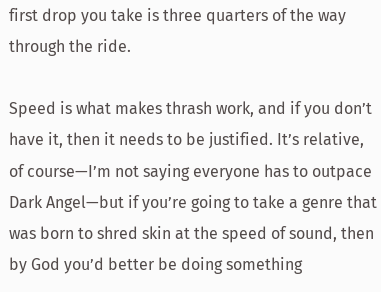first drop you take is three quarters of the way through the ride.

Speed is what makes thrash work, and if you don’t have it, then it needs to be justified. It’s relative, of course—I’m not saying everyone has to outpace Dark Angel—but if you’re going to take a genre that was born to shred skin at the speed of sound, then by God you’d better be doing something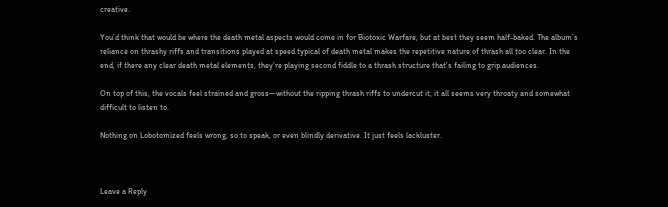creative.

You’d think that would be where the death metal aspects would come in for Biotoxic Warfare, but at best they seem half-baked. The album’s reliance on thrashy riffs and transitions played at speed typical of death metal makes the repetitive nature of thrash all too clear. In the end, if there any clear death metal elements, they’re playing second fiddle to a thrash structure that’s failing to grip audiences.

On top of this, the vocals feel strained and gross—without the ripping thrash riffs to undercut it, it all seems very throaty and somewhat difficult to listen to.

Nothing on Lobotomized feels wrong, so to speak, or even blindly derivative. It just feels lackluster.



Leave a Reply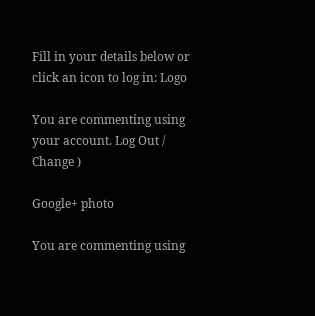Fill in your details below or click an icon to log in: Logo

You are commenting using your account. Log Out /  Change )

Google+ photo

You are commenting using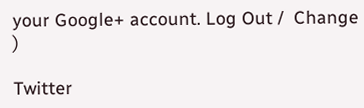your Google+ account. Log Out /  Change )

Twitter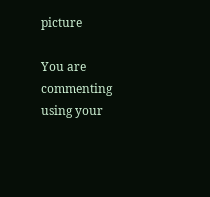picture

You are commenting using your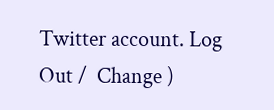Twitter account. Log Out /  Change )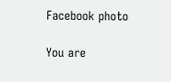Facebook photo

You are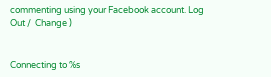commenting using your Facebook account. Log Out /  Change )


Connecting to %s